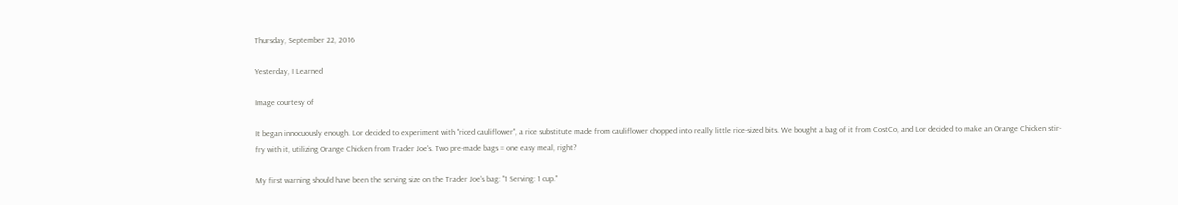Thursday, September 22, 2016

Yesterday, I Learned

Image courtesy of

It began innocuously enough. Lor decided to experiment with "riced cauliflower", a rice substitute made from cauliflower chopped into really little rice-sized bits. We bought a bag of it from CostCo, and Lor decided to make an Orange Chicken stir-fry with it, utilizing Orange Chicken from Trader Joe's. Two pre-made bags = one easy meal, right?

My first warning should have been the serving size on the Trader Joe's bag: "1 Serving: 1 cup."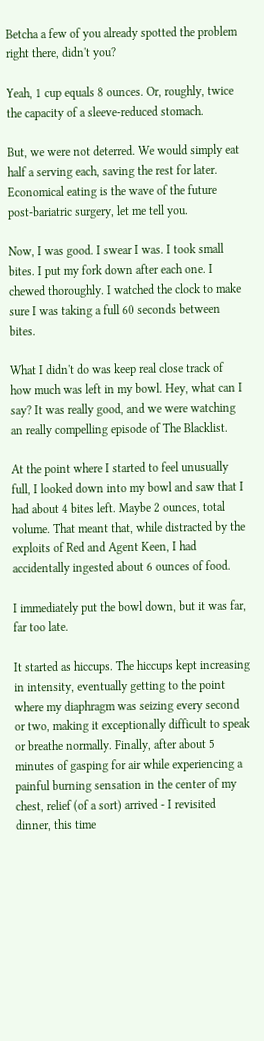Betcha a few of you already spotted the problem right there, didn't you?

Yeah, 1 cup equals 8 ounces. Or, roughly, twice the capacity of a sleeve-reduced stomach.

But, we were not deterred. We would simply eat half a serving each, saving the rest for later. Economical eating is the wave of the future post-bariatric surgery, let me tell you.

Now, I was good. I swear I was. I took small bites. I put my fork down after each one. I chewed thoroughly. I watched the clock to make sure I was taking a full 60 seconds between bites.

What I didn't do was keep real close track of how much was left in my bowl. Hey, what can I say? It was really good, and we were watching an really compelling episode of The Blacklist.

At the point where I started to feel unusually full, I looked down into my bowl and saw that I had about 4 bites left. Maybe 2 ounces, total volume. That meant that, while distracted by the exploits of Red and Agent Keen, I had accidentally ingested about 6 ounces of food.

I immediately put the bowl down, but it was far, far too late.

It started as hiccups. The hiccups kept increasing in intensity, eventually getting to the point where my diaphragm was seizing every second or two, making it exceptionally difficult to speak or breathe normally. Finally, after about 5 minutes of gasping for air while experiencing a painful burning sensation in the center of my chest, relief (of a sort) arrived - I revisited dinner, this time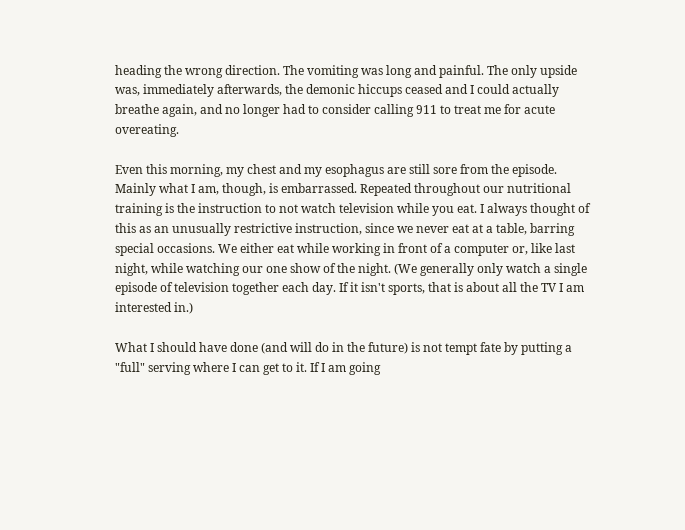heading the wrong direction. The vomiting was long and painful. The only upside was, immediately afterwards, the demonic hiccups ceased and I could actually breathe again, and no longer had to consider calling 911 to treat me for acute overeating.

Even this morning, my chest and my esophagus are still sore from the episode. Mainly what I am, though, is embarrassed. Repeated throughout our nutritional training is the instruction to not watch television while you eat. I always thought of this as an unusually restrictive instruction, since we never eat at a table, barring special occasions. We either eat while working in front of a computer or, like last night, while watching our one show of the night. (We generally only watch a single episode of television together each day. If it isn't sports, that is about all the TV I am interested in.)

What I should have done (and will do in the future) is not tempt fate by putting a "full" serving where I can get to it. If I am going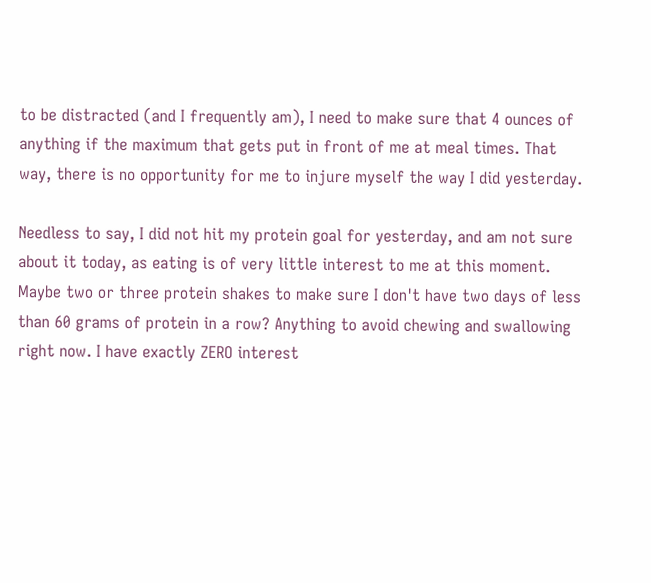to be distracted (and I frequently am), I need to make sure that 4 ounces of anything if the maximum that gets put in front of me at meal times. That way, there is no opportunity for me to injure myself the way I did yesterday.

Needless to say, I did not hit my protein goal for yesterday, and am not sure about it today, as eating is of very little interest to me at this moment. Maybe two or three protein shakes to make sure I don't have two days of less than 60 grams of protein in a row? Anything to avoid chewing and swallowing right now. I have exactly ZERO interest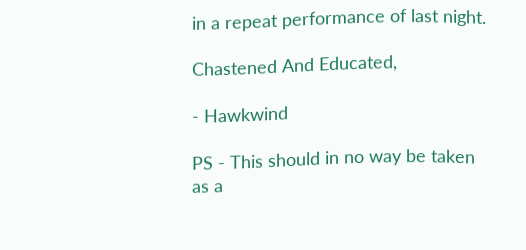in a repeat performance of last night.

Chastened And Educated,

- Hawkwind

PS - This should in no way be taken as a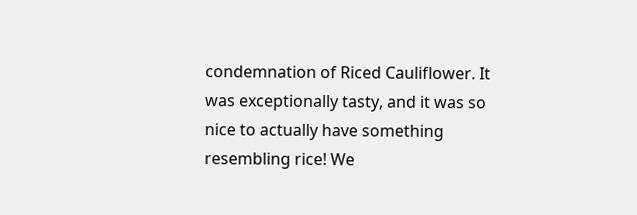condemnation of Riced Cauliflower. It was exceptionally tasty, and it was so nice to actually have something resembling rice! We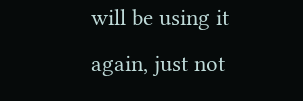will be using it again, just not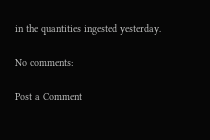in the quantities ingested yesterday.

No comments:

Post a Comment